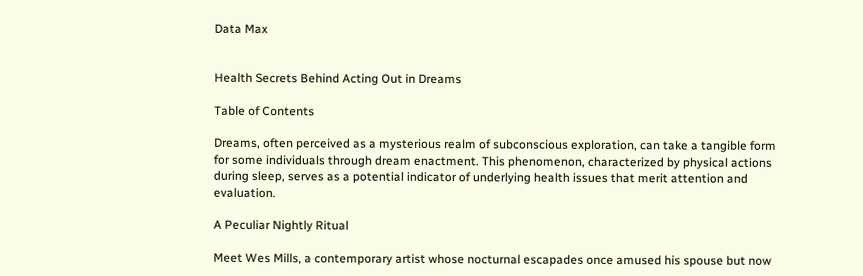Data Max


Health Secrets Behind Acting Out in Dreams

Table of Contents

Dreams, often perceived as a mysterious realm of subconscious exploration, can take a tangible form for some individuals through dream enactment. This phenomenon, characterized by physical actions during sleep, serves as a potential indicator of underlying health issues that merit attention and evaluation.

A Peculiar Nightly Ritual

Meet Wes Mills, a contemporary artist whose nocturnal escapades once amused his spouse but now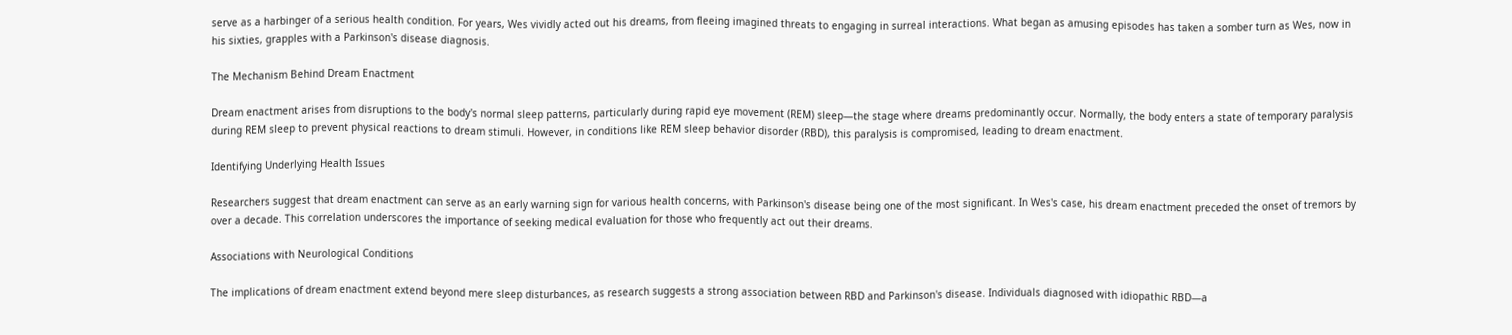serve as a harbinger of a serious health condition. For years, Wes vividly acted out his dreams, from fleeing imagined threats to engaging in surreal interactions. What began as amusing episodes has taken a somber turn as Wes, now in his sixties, grapples with a Parkinson's disease diagnosis.

The Mechanism Behind Dream Enactment

Dream enactment arises from disruptions to the body's normal sleep patterns, particularly during rapid eye movement (REM) sleep—the stage where dreams predominantly occur. Normally, the body enters a state of temporary paralysis during REM sleep to prevent physical reactions to dream stimuli. However, in conditions like REM sleep behavior disorder (RBD), this paralysis is compromised, leading to dream enactment.

Identifying Underlying Health Issues

Researchers suggest that dream enactment can serve as an early warning sign for various health concerns, with Parkinson's disease being one of the most significant. In Wes's case, his dream enactment preceded the onset of tremors by over a decade. This correlation underscores the importance of seeking medical evaluation for those who frequently act out their dreams.

Associations with Neurological Conditions

The implications of dream enactment extend beyond mere sleep disturbances, as research suggests a strong association between RBD and Parkinson's disease. Individuals diagnosed with idiopathic RBD—a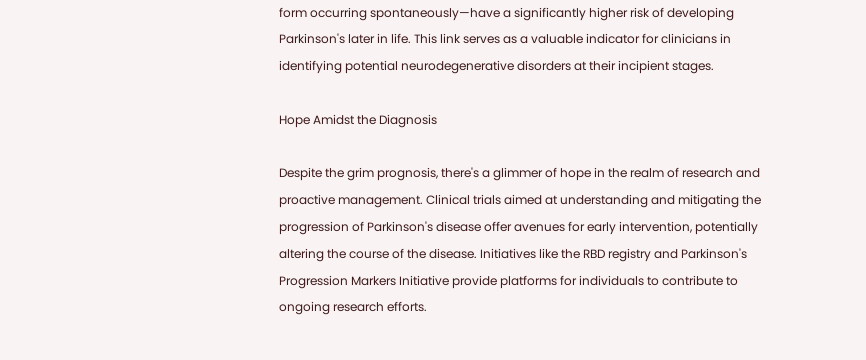form occurring spontaneously—have a significantly higher risk of developing Parkinson's later in life. This link serves as a valuable indicator for clinicians in identifying potential neurodegenerative disorders at their incipient stages.

Hope Amidst the Diagnosis

Despite the grim prognosis, there's a glimmer of hope in the realm of research and proactive management. Clinical trials aimed at understanding and mitigating the progression of Parkinson's disease offer avenues for early intervention, potentially altering the course of the disease. Initiatives like the RBD registry and Parkinson's Progression Markers Initiative provide platforms for individuals to contribute to ongoing research efforts.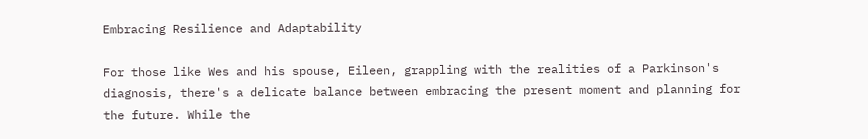Embracing Resilience and Adaptability

For those like Wes and his spouse, Eileen, grappling with the realities of a Parkinson's diagnosis, there's a delicate balance between embracing the present moment and planning for the future. While the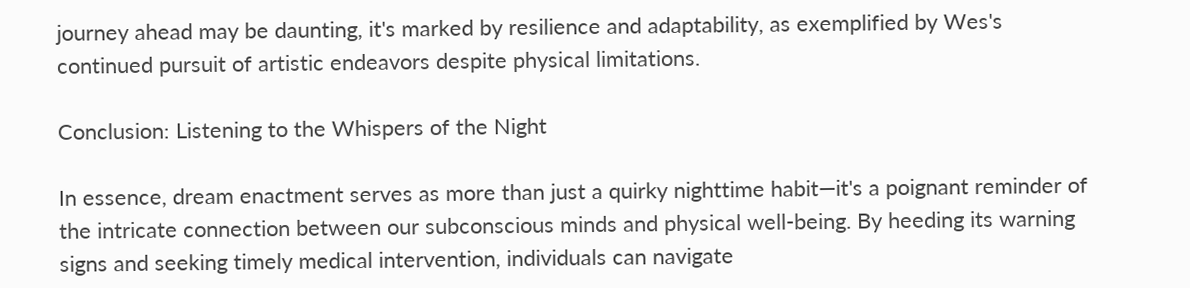journey ahead may be daunting, it's marked by resilience and adaptability, as exemplified by Wes's continued pursuit of artistic endeavors despite physical limitations.

Conclusion: Listening to the Whispers of the Night

In essence, dream enactment serves as more than just a quirky nighttime habit—it's a poignant reminder of the intricate connection between our subconscious minds and physical well-being. By heeding its warning signs and seeking timely medical intervention, individuals can navigate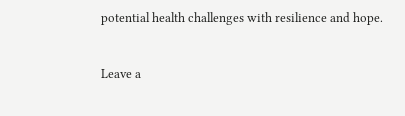potential health challenges with resilience and hope.


Leave a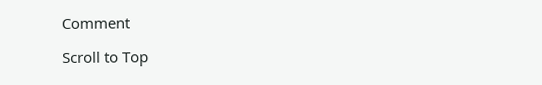Comment

Scroll to Top